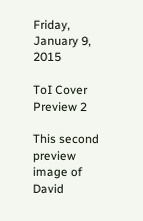Friday, January 9, 2015

ToI Cover Preview 2

This second preview image of David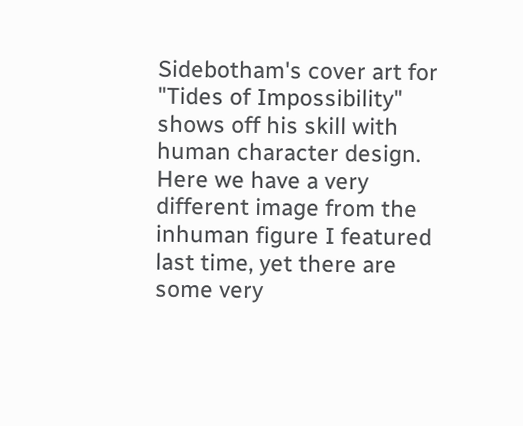Sidebotham's cover art for "Tides of Impossibility" shows off his skill with human character design. Here we have a very different image from the inhuman figure I featured last time, yet there are some very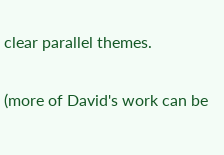clear parallel themes.

(more of David's work can be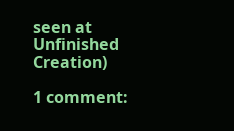seen at Unfinished Creation)

1 comment: